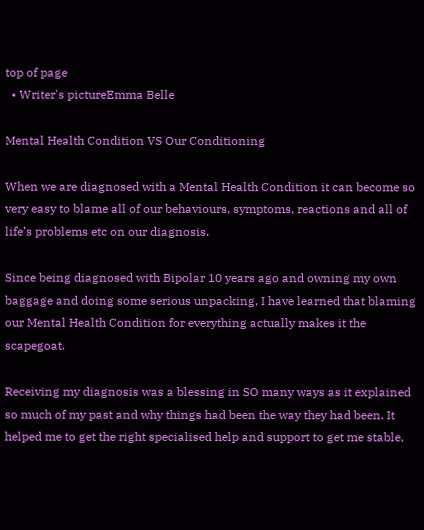top of page
  • Writer's pictureEmma Belle

Mental Health Condition VS Our Conditioning

When we are diagnosed with a Mental Health Condition it can become so very easy to blame all of our behaviours, symptoms, reactions and all of life’s problems etc on our diagnosis.

Since being diagnosed with Bipolar 10 years ago and owning my own baggage and doing some serious unpacking, I have learned that blaming our Mental Health Condition for everything actually makes it the scapegoat.

Receiving my diagnosis was a blessing in SO many ways as it explained so much of my past and why things had been the way they had been. It helped me to get the right specialised help and support to get me stable,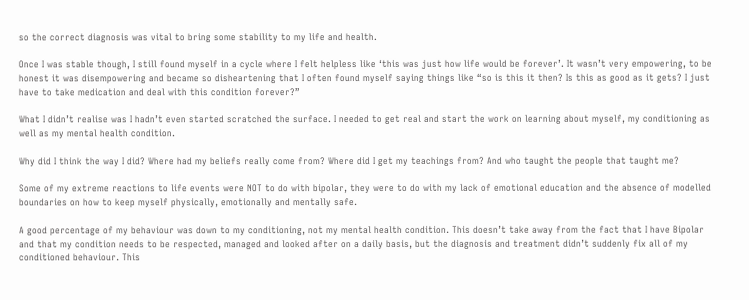so the correct diagnosis was vital to bring some stability to my life and health.

Once I was stable though, I still found myself in a cycle where I felt helpless like ‘this was just how life would be forever’. It wasn’t very empowering, to be honest it was disempowering and became so disheartening that I often found myself saying things like “so is this it then? Is this as good as it gets? I just have to take medication and deal with this condition forever?”

What I didn’t realise was I hadn’t even started scratched the surface. I needed to get real and start the work on learning about myself, my conditioning as well as my mental health condition.

Why did I think the way I did? Where had my beliefs really come from? Where did I get my teachings from? And who taught the people that taught me?

Some of my extreme reactions to life events were NOT to do with bipolar, they were to do with my lack of emotional education and the absence of modelled boundaries on how to keep myself physically, emotionally and mentally safe.

A good percentage of my behaviour was down to my conditioning, not my mental health condition. This doesn’t take away from the fact that I have Bipolar and that my condition needs to be respected, managed and looked after on a daily basis, but the diagnosis and treatment didn’t suddenly fix all of my conditioned behaviour. This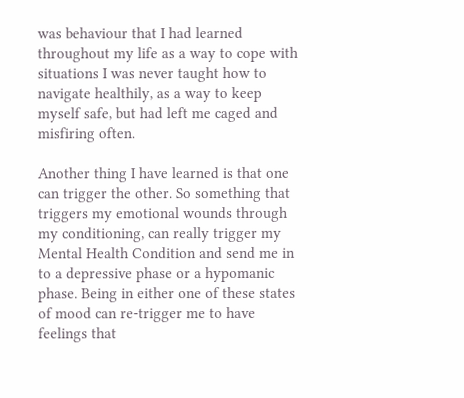was behaviour that I had learned throughout my life as a way to cope with situations I was never taught how to navigate healthily, as a way to keep myself safe, but had left me caged and misfiring often.

Another thing I have learned is that one can trigger the other. So something that triggers my emotional wounds through my conditioning, can really trigger my Mental Health Condition and send me in to a depressive phase or a hypomanic phase. Being in either one of these states of mood can re-trigger me to have feelings that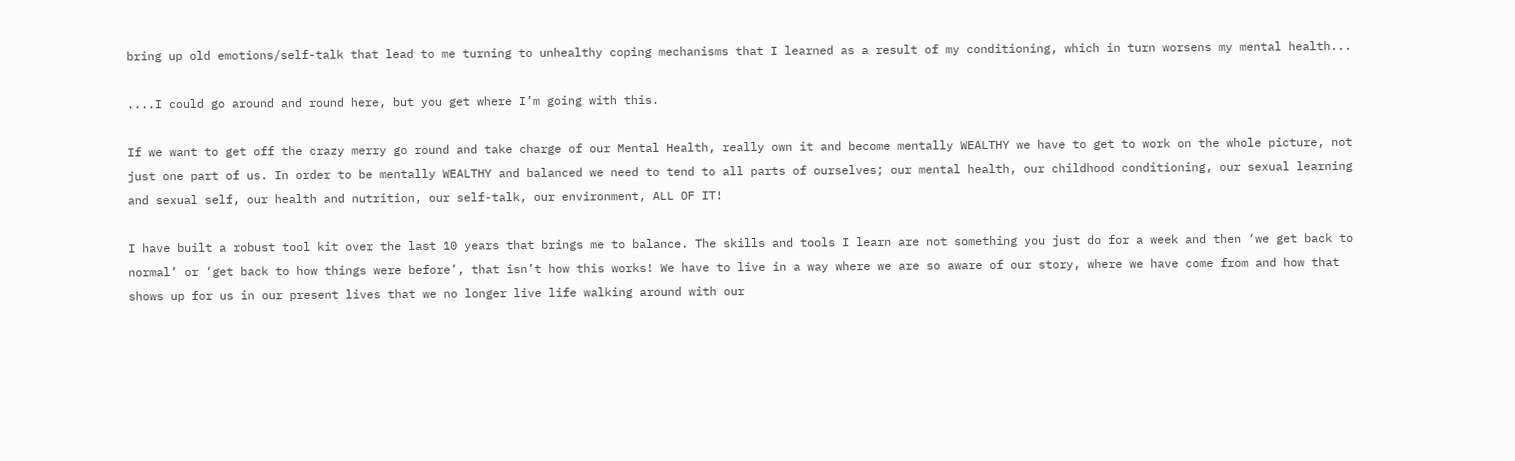bring up old emotions/self-talk that lead to me turning to unhealthy coping mechanisms that I learned as a result of my conditioning, which in turn worsens my mental health...

....I could go around and round here, but you get where I’m going with this.

If we want to get off the crazy merry go round and take charge of our Mental Health, really own it and become mentally WEALTHY we have to get to work on the whole picture, not just one part of us. In order to be mentally WEALTHY and balanced we need to tend to all parts of ourselves; our mental health, our childhood conditioning, our sexual learning and sexual self, our health and nutrition, our self-talk, our environment, ALL OF IT!

I have built a robust tool kit over the last 10 years that brings me to balance. The skills and tools I learn are not something you just do for a week and then ‘we get back to normal’ or ‘get back to how things were before’, that isn’t how this works! We have to live in a way where we are so aware of our story, where we have come from and how that shows up for us in our present lives that we no longer live life walking around with our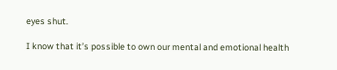eyes shut.

I know that it’s possible to own our mental and emotional health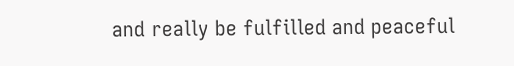and really be fulfilled and peaceful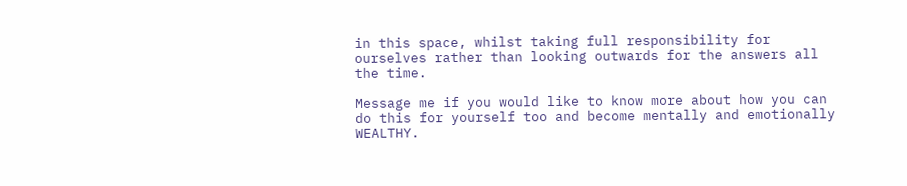in this space, whilst taking full responsibility for ourselves rather than looking outwards for the answers all the time.

Message me if you would like to know more about how you can do this for yourself too and become mentally and emotionally WEALTHY.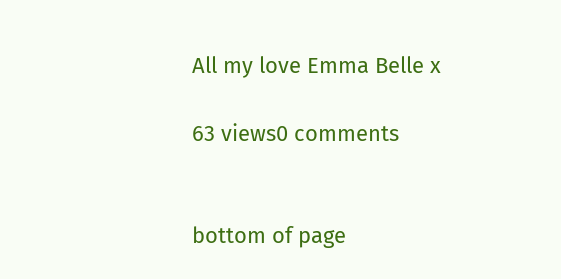All my love Emma Belle x

63 views0 comments


bottom of page